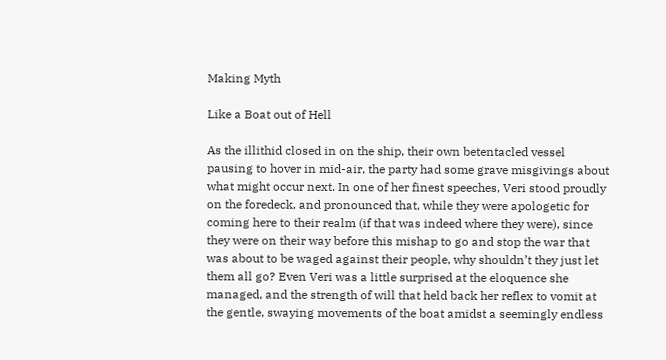Making Myth

Like a Boat out of Hell

As the illithid closed in on the ship, their own betentacled vessel pausing to hover in mid-air, the party had some grave misgivings about what might occur next. In one of her finest speeches, Veri stood proudly on the foredeck, and pronounced that, while they were apologetic for coming here to their realm (if that was indeed where they were), since they were on their way before this mishap to go and stop the war that was about to be waged against their people, why shouldn’t they just let them all go? Even Veri was a little surprised at the eloquence she managed, and the strength of will that held back her reflex to vomit at the gentle, swaying movements of the boat amidst a seemingly endless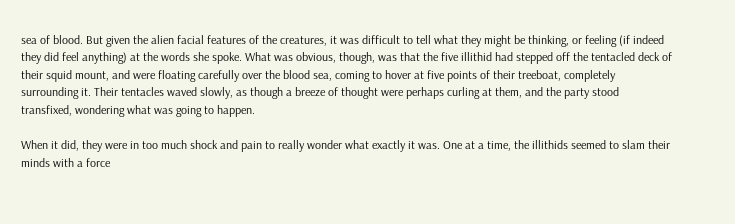sea of blood. But given the alien facial features of the creatures, it was difficult to tell what they might be thinking, or feeling (if indeed they did feel anything) at the words she spoke. What was obvious, though, was that the five illithid had stepped off the tentacled deck of their squid mount, and were floating carefully over the blood sea, coming to hover at five points of their treeboat, completely surrounding it. Their tentacles waved slowly, as though a breeze of thought were perhaps curling at them, and the party stood transfixed, wondering what was going to happen.

When it did, they were in too much shock and pain to really wonder what exactly it was. One at a time, the illithids seemed to slam their minds with a force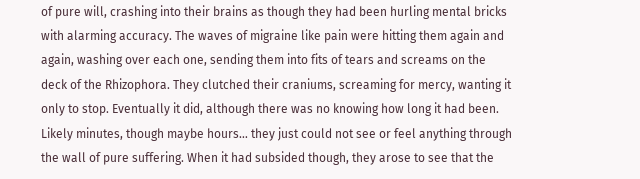of pure will, crashing into their brains as though they had been hurling mental bricks with alarming accuracy. The waves of migraine like pain were hitting them again and again, washing over each one, sending them into fits of tears and screams on the deck of the Rhizophora. They clutched their craniums, screaming for mercy, wanting it only to stop. Eventually it did, although there was no knowing how long it had been. Likely minutes, though maybe hours… they just could not see or feel anything through the wall of pure suffering. When it had subsided though, they arose to see that the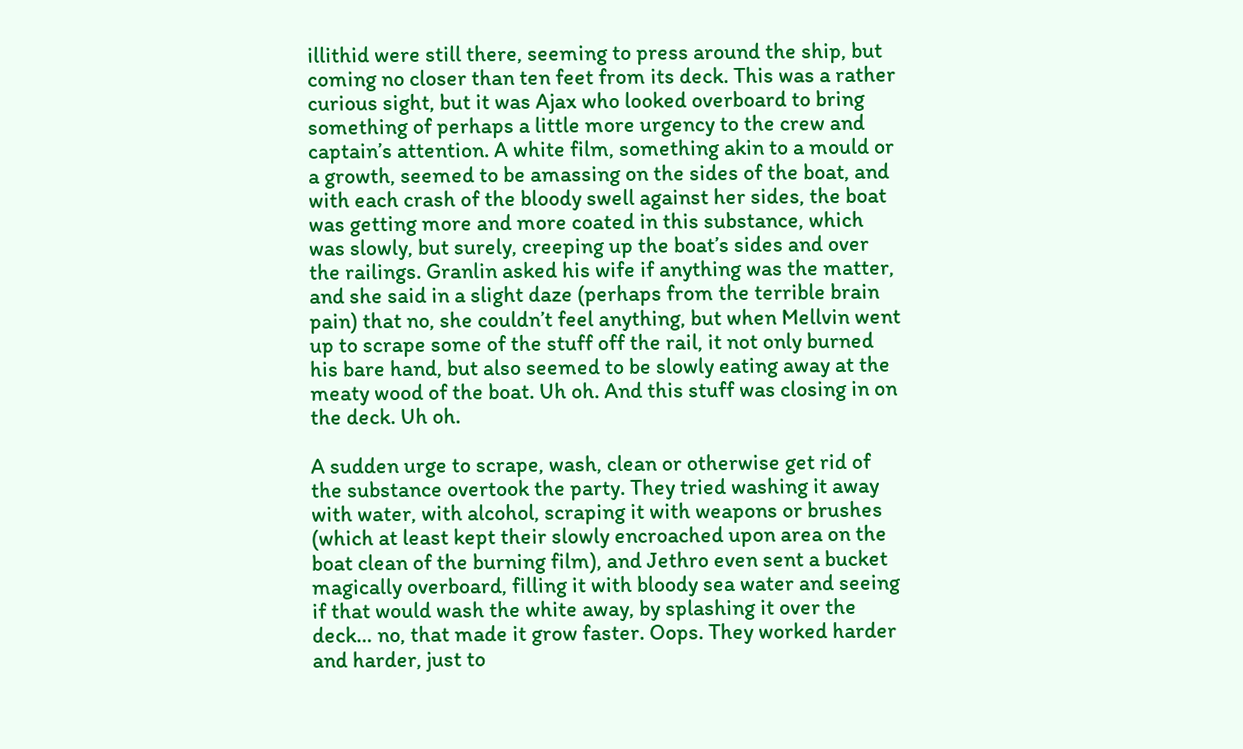illithid were still there, seeming to press around the ship, but coming no closer than ten feet from its deck. This was a rather curious sight, but it was Ajax who looked overboard to bring something of perhaps a little more urgency to the crew and captain’s attention. A white film, something akin to a mould or a growth, seemed to be amassing on the sides of the boat, and with each crash of the bloody swell against her sides, the boat was getting more and more coated in this substance, which was slowly, but surely, creeping up the boat’s sides and over the railings. Granlin asked his wife if anything was the matter, and she said in a slight daze (perhaps from the terrible brain pain) that no, she couldn’t feel anything, but when Mellvin went up to scrape some of the stuff off the rail, it not only burned his bare hand, but also seemed to be slowly eating away at the meaty wood of the boat. Uh oh. And this stuff was closing in on the deck. Uh oh.

A sudden urge to scrape, wash, clean or otherwise get rid of the substance overtook the party. They tried washing it away with water, with alcohol, scraping it with weapons or brushes (which at least kept their slowly encroached upon area on the boat clean of the burning film), and Jethro even sent a bucket magically overboard, filling it with bloody sea water and seeing if that would wash the white away, by splashing it over the deck… no, that made it grow faster. Oops. They worked harder and harder, just to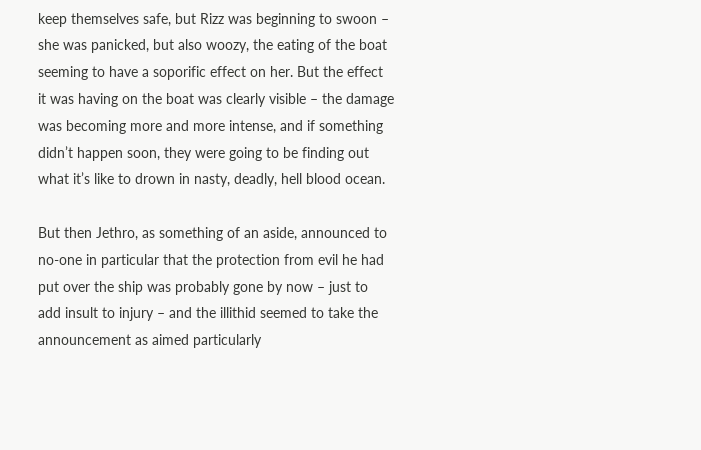keep themselves safe, but Rizz was beginning to swoon – she was panicked, but also woozy, the eating of the boat seeming to have a soporific effect on her. But the effect it was having on the boat was clearly visible – the damage was becoming more and more intense, and if something didn’t happen soon, they were going to be finding out what it’s like to drown in nasty, deadly, hell blood ocean.

But then Jethro, as something of an aside, announced to no-one in particular that the protection from evil he had put over the ship was probably gone by now – just to add insult to injury – and the illithid seemed to take the announcement as aimed particularly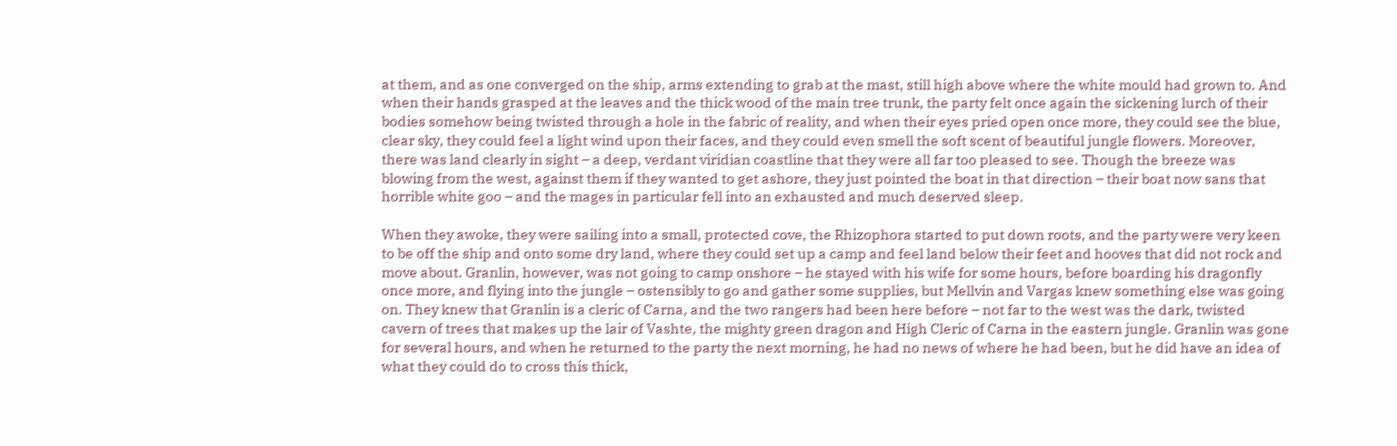at them, and as one converged on the ship, arms extending to grab at the mast, still high above where the white mould had grown to. And when their hands grasped at the leaves and the thick wood of the main tree trunk, the party felt once again the sickening lurch of their bodies somehow being twisted through a hole in the fabric of reality, and when their eyes pried open once more, they could see the blue, clear sky, they could feel a light wind upon their faces, and they could even smell the soft scent of beautiful jungle flowers. Moreover, there was land clearly in sight – a deep, verdant viridian coastline that they were all far too pleased to see. Though the breeze was blowing from the west, against them if they wanted to get ashore, they just pointed the boat in that direction – their boat now sans that horrible white goo – and the mages in particular fell into an exhausted and much deserved sleep.

When they awoke, they were sailing into a small, protected cove, the Rhizophora started to put down roots, and the party were very keen to be off the ship and onto some dry land, where they could set up a camp and feel land below their feet and hooves that did not rock and move about. Granlin, however, was not going to camp onshore – he stayed with his wife for some hours, before boarding his dragonfly once more, and flying into the jungle – ostensibly to go and gather some supplies, but Mellvin and Vargas knew something else was going on. They knew that Granlin is a cleric of Carna, and the two rangers had been here before – not far to the west was the dark, twisted cavern of trees that makes up the lair of Vashte, the mighty green dragon and High Cleric of Carna in the eastern jungle. Granlin was gone for several hours, and when he returned to the party the next morning, he had no news of where he had been, but he did have an idea of what they could do to cross this thick,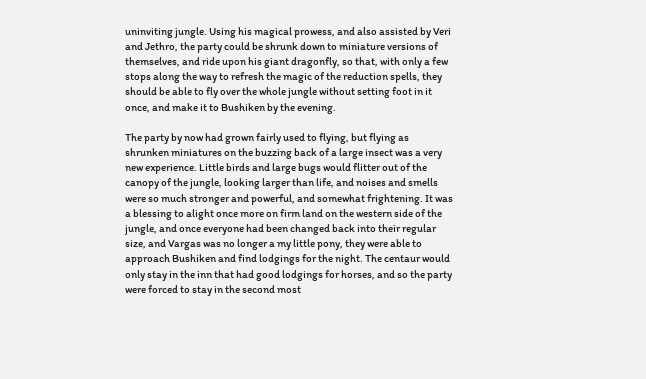uninviting jungle. Using his magical prowess, and also assisted by Veri and Jethro, the party could be shrunk down to miniature versions of themselves, and ride upon his giant dragonfly, so that, with only a few stops along the way to refresh the magic of the reduction spells, they should be able to fly over the whole jungle without setting foot in it once, and make it to Bushiken by the evening.

The party by now had grown fairly used to flying, but flying as shrunken miniatures on the buzzing back of a large insect was a very new experience. Little birds and large bugs would flitter out of the canopy of the jungle, looking larger than life, and noises and smells were so much stronger and powerful, and somewhat frightening. It was a blessing to alight once more on firm land on the western side of the jungle, and once everyone had been changed back into their regular size, and Vargas was no longer a my little pony, they were able to approach Bushiken and find lodgings for the night. The centaur would only stay in the inn that had good lodgings for horses, and so the party were forced to stay in the second most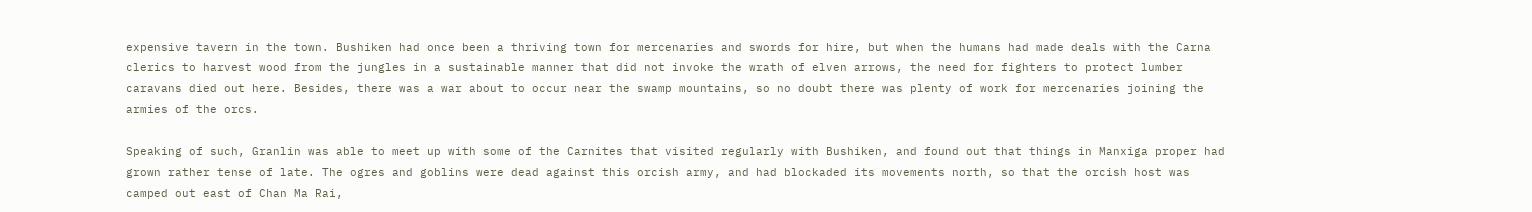expensive tavern in the town. Bushiken had once been a thriving town for mercenaries and swords for hire, but when the humans had made deals with the Carna clerics to harvest wood from the jungles in a sustainable manner that did not invoke the wrath of elven arrows, the need for fighters to protect lumber caravans died out here. Besides, there was a war about to occur near the swamp mountains, so no doubt there was plenty of work for mercenaries joining the armies of the orcs.

Speaking of such, Granlin was able to meet up with some of the Carnites that visited regularly with Bushiken, and found out that things in Manxiga proper had grown rather tense of late. The ogres and goblins were dead against this orcish army, and had blockaded its movements north, so that the orcish host was camped out east of Chan Ma Rai,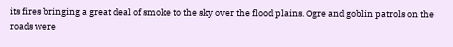its fires bringing a great deal of smoke to the sky over the flood plains. Ogre and goblin patrols on the roads were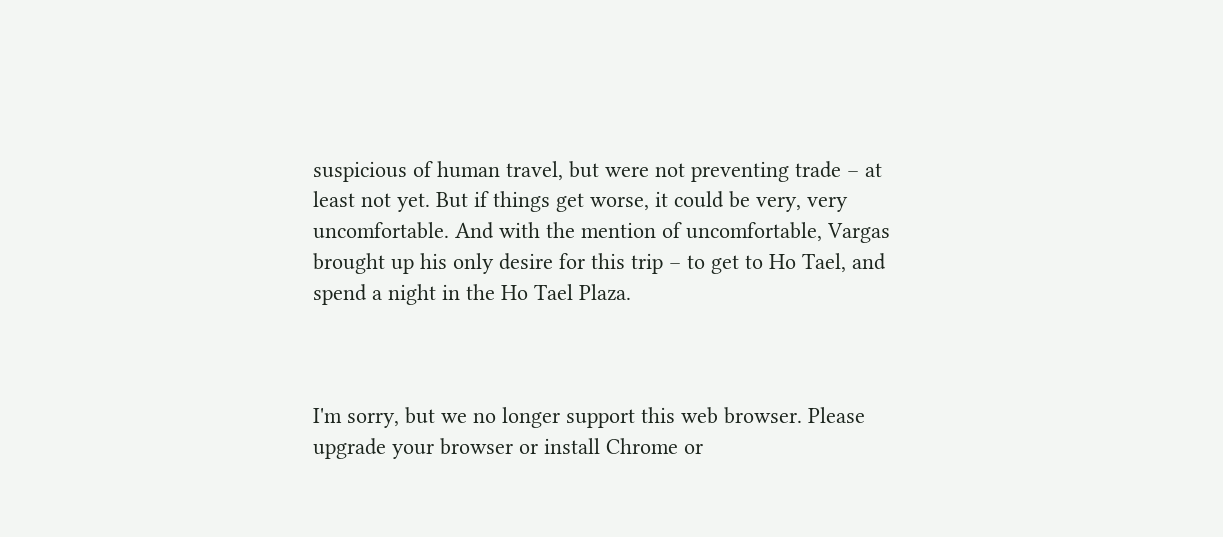suspicious of human travel, but were not preventing trade – at least not yet. But if things get worse, it could be very, very uncomfortable. And with the mention of uncomfortable, Vargas brought up his only desire for this trip – to get to Ho Tael, and spend a night in the Ho Tael Plaza.



I'm sorry, but we no longer support this web browser. Please upgrade your browser or install Chrome or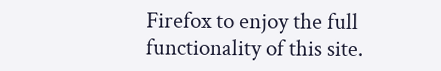Firefox to enjoy the full functionality of this site.